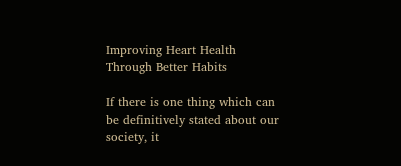Improving Heart Health Through Better Habits

If there is one thing which can be definitively stated about our society, it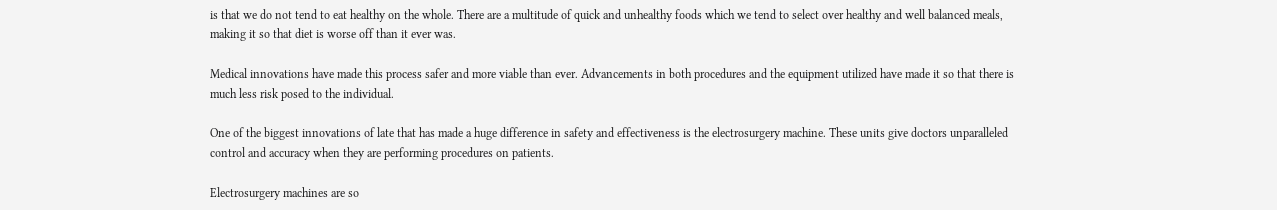is that we do not tend to eat healthy on the whole. There are a multitude of quick and unhealthy foods which we tend to select over healthy and well balanced meals, making it so that diet is worse off than it ever was.

Medical innovations have made this process safer and more viable than ever. Advancements in both procedures and the equipment utilized have made it so that there is much less risk posed to the individual.

One of the biggest innovations of late that has made a huge difference in safety and effectiveness is the electrosurgery machine. These units give doctors unparalleled control and accuracy when they are performing procedures on patients.

Electrosurgery machines are so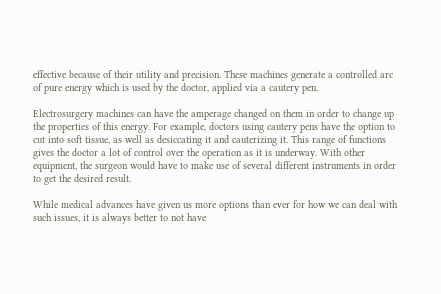effective because of their utility and precision. These machines generate a controlled arc of pure energy which is used by the doctor, applied via a cautery pen.

Electrosurgery machines can have the amperage changed on them in order to change up the properties of this energy. For example, doctors using cautery pens have the option to cut into soft tissue, as well as desiccating it and cauterizing it. This range of functions gives the doctor a lot of control over the operation as it is underway. With other equipment, the surgeon would have to make use of several different instruments in order to get the desired result.

While medical advances have given us more options than ever for how we can deal with such issues, it is always better to not have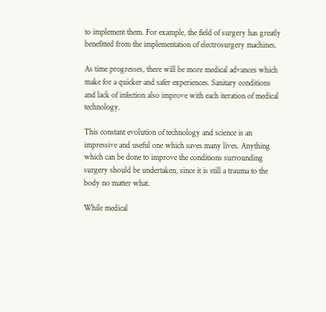to implement them. For example, the field of surgery has greatly benefitted from the implementation of electrosurgery machines.

As time progresses, there will be more medical advances which make for a quicker and safer experiences. Sanitary conditions and lack of infection also improve with each iteration of medical technology.

This constant evolution of technology and science is an impressive and useful one which saves many lives. Anything which can be done to improve the conditions surrounding surgery should be undertaken, since it is still a trauma to the body no matter what.

While medical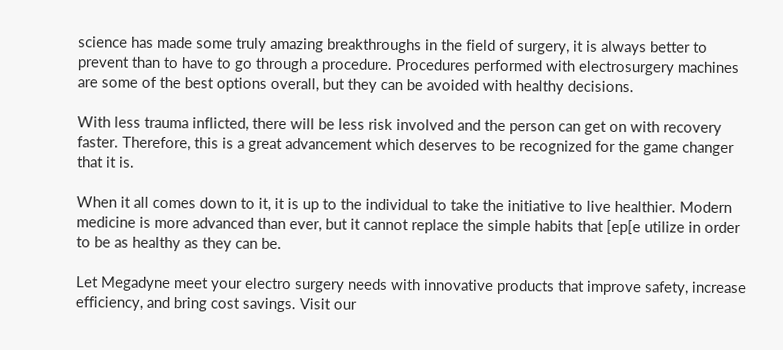science has made some truly amazing breakthroughs in the field of surgery, it is always better to prevent than to have to go through a procedure. Procedures performed with electrosurgery machines are some of the best options overall, but they can be avoided with healthy decisions.

With less trauma inflicted, there will be less risk involved and the person can get on with recovery faster. Therefore, this is a great advancement which deserves to be recognized for the game changer that it is.

When it all comes down to it, it is up to the individual to take the initiative to live healthier. Modern medicine is more advanced than ever, but it cannot replace the simple habits that [ep[e utilize in order to be as healthy as they can be.

Let Megadyne meet your electro surgery needs with innovative products that improve safety, increase efficiency, and bring cost savings. Visit our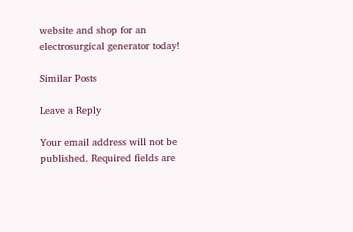website and shop for an electrosurgical generator today!

Similar Posts

Leave a Reply

Your email address will not be published. Required fields are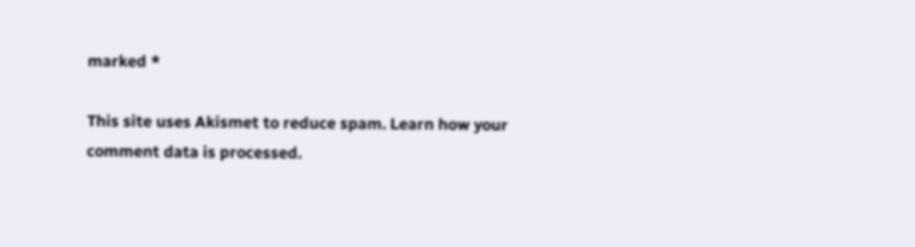marked *

This site uses Akismet to reduce spam. Learn how your comment data is processed.